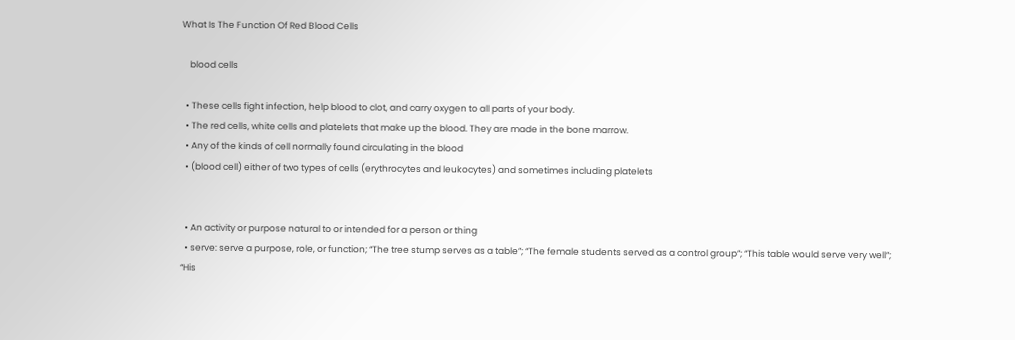What Is The Function Of Red Blood Cells

    blood cells

  • These cells fight infection, help blood to clot, and carry oxygen to all parts of your body.
  • The red cells, white cells and platelets that make up the blood. They are made in the bone marrow.
  • Any of the kinds of cell normally found circulating in the blood
  • (blood cell) either of two types of cells (erythrocytes and leukocytes) and sometimes including platelets


  • An activity or purpose natural to or intended for a person or thing
  • serve: serve a purpose, role, or function; “The tree stump serves as a table”; “The female students served as a control group”; “This table would serve very well”; “His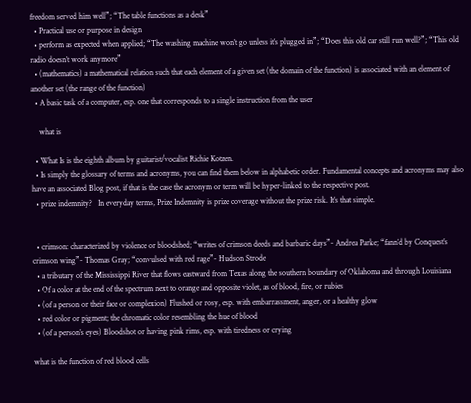freedom served him well”; “The table functions as a desk”
  • Practical use or purpose in design
  • perform as expected when applied; “The washing machine won’t go unless it’s plugged in”; “Does this old car still run well?”; “This old radio doesn’t work anymore”
  • (mathematics) a mathematical relation such that each element of a given set (the domain of the function) is associated with an element of another set (the range of the function)
  • A basic task of a computer, esp. one that corresponds to a single instruction from the user

    what is

  • What Is is the eighth album by guitarist/vocalist Richie Kotzen.
  • Is simply the glossary of terms and acronyms, you can find them below in alphabetic order. Fundamental concepts and acronyms may also have an associated Blog post, if that is the case the acronym or term will be hyper-linked to the respective post.
  • prize indemnity?   In everyday terms, Prize Indemnity is prize coverage without the prize risk. It’s that simple.


  • crimson: characterized by violence or bloodshed; “writes of crimson deeds and barbaric days”- Andrea Parke; “fann’d by Conquest’s crimson wing”- Thomas Gray; “convulsed with red rage”- Hudson Strode
  • a tributary of the Mississippi River that flows eastward from Texas along the southern boundary of Oklahoma and through Louisiana
  • Of a color at the end of the spectrum next to orange and opposite violet, as of blood, fire, or rubies
  • (of a person or their face or complexion) Flushed or rosy, esp. with embarrassment, anger, or a healthy glow
  • red color or pigment; the chromatic color resembling the hue of blood
  • (of a person’s eyes) Bloodshot or having pink rims, esp. with tiredness or crying

what is the function of red blood cells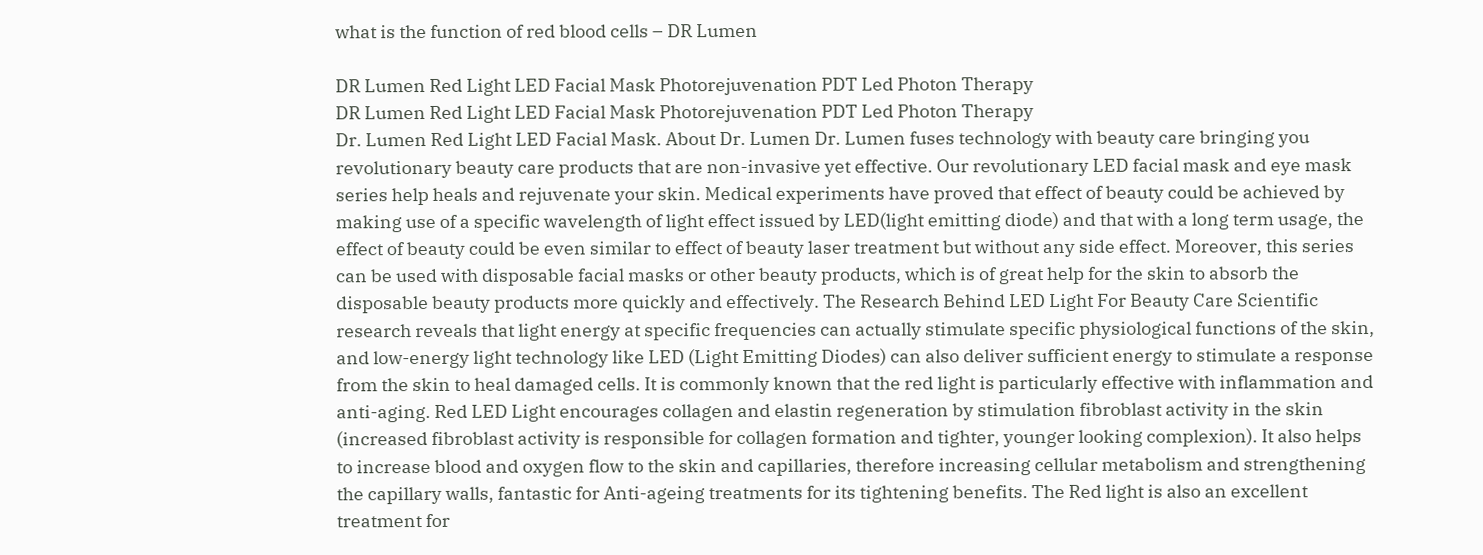what is the function of red blood cells – DR Lumen

DR Lumen Red Light LED Facial Mask Photorejuvenation PDT Led Photon Therapy
DR Lumen Red Light LED Facial Mask Photorejuvenation PDT Led Photon Therapy
Dr. Lumen Red Light LED Facial Mask. About Dr. Lumen Dr. Lumen fuses technology with beauty care bringing you revolutionary beauty care products that are non-invasive yet effective. Our revolutionary LED facial mask and eye mask series help heals and rejuvenate your skin. Medical experiments have proved that effect of beauty could be achieved by making use of a specific wavelength of light effect issued by LED(light emitting diode) and that with a long term usage, the effect of beauty could be even similar to effect of beauty laser treatment but without any side effect. Moreover, this series can be used with disposable facial masks or other beauty products, which is of great help for the skin to absorb the disposable beauty products more quickly and effectively. The Research Behind LED Light For Beauty Care Scientific research reveals that light energy at specific frequencies can actually stimulate specific physiological functions of the skin, and low-energy light technology like LED (Light Emitting Diodes) can also deliver sufficient energy to stimulate a response from the skin to heal damaged cells. It is commonly known that the red light is particularly effective with inflammation and anti-aging. Red LED Light encourages collagen and elastin regeneration by stimulation fibroblast activity in the skin (increased fibroblast activity is responsible for collagen formation and tighter, younger looking complexion). It also helps to increase blood and oxygen flow to the skin and capillaries, therefore increasing cellular metabolism and strengthening the capillary walls, fantastic for Anti-ageing treatments for its tightening benefits. The Red light is also an excellent treatment for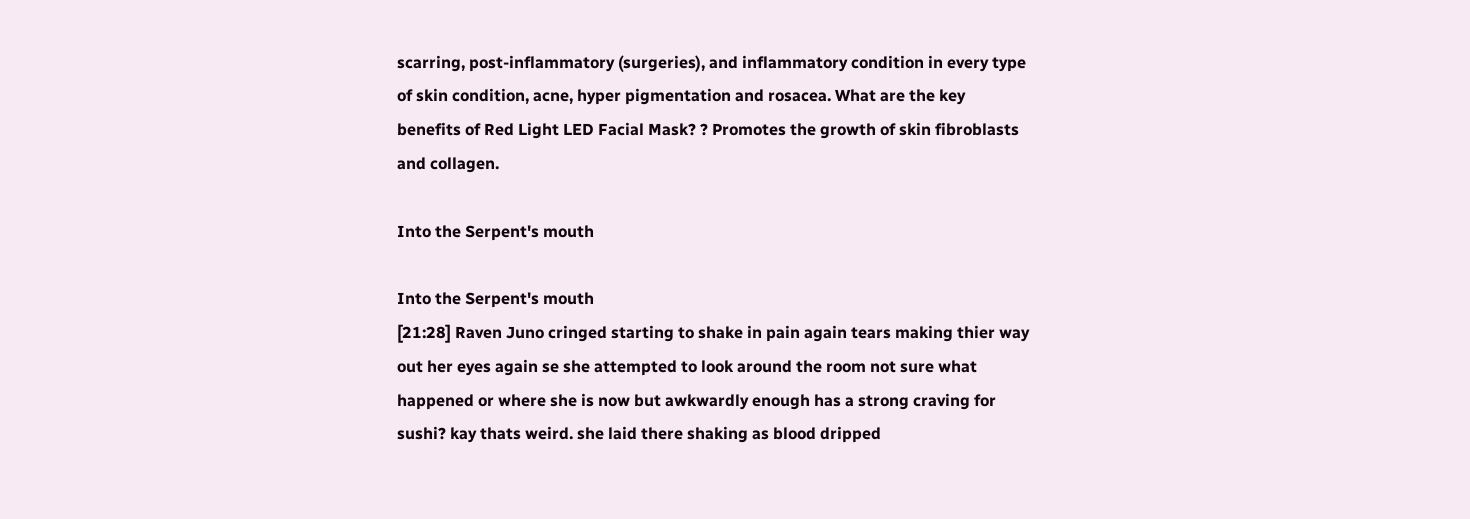scarring, post-inflammatory (surgeries), and inflammatory condition in every type of skin condition, acne, hyper pigmentation and rosacea. What are the key benefits of Red Light LED Facial Mask? ? Promotes the growth of skin fibroblasts and collagen.

Into the Serpent's mouth

Into the Serpent's mouth
[21:28] Raven Juno cringed starting to shake in pain again tears making thier way out her eyes again se she attempted to look around the room not sure what happened or where she is now but awkwardly enough has a strong craving for sushi? kay thats weird. she laid there shaking as blood dripped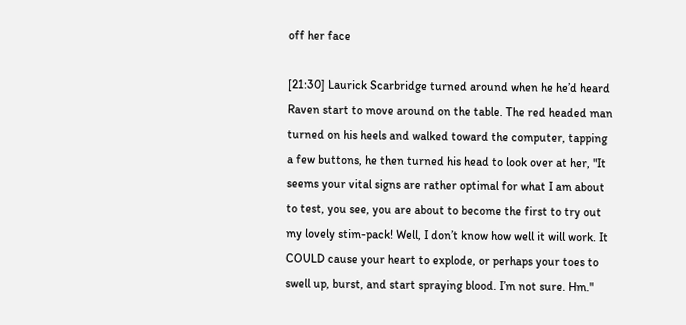off her face

[21:30] Laurick Scarbridge turned around when he he’d heard Raven start to move around on the table. The red headed man turned on his heels and walked toward the computer, tapping a few buttons, he then turned his head to look over at her, "It seems your vital signs are rather optimal for what I am about to test, you see, you are about to become the first to try out my lovely stim-pack! Well, I don’t know how well it will work. It COULD cause your heart to explode, or perhaps your toes to swell up, burst, and start spraying blood. I’m not sure. Hm."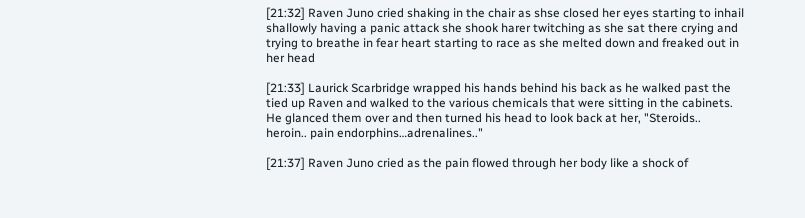[21:32] Raven Juno cried shaking in the chair as shse closed her eyes starting to inhail shallowly having a panic attack she shook harer twitching as she sat there crying and trying to breathe in fear heart starting to race as she melted down and freaked out in her head

[21:33] Laurick Scarbridge wrapped his hands behind his back as he walked past the tied up Raven and walked to the various chemicals that were sitting in the cabinets. He glanced them over and then turned his head to look back at her, "Steroids.. heroin.. pain endorphins…adrenalines.."

[21:37] Raven Juno cried as the pain flowed through her body like a shock of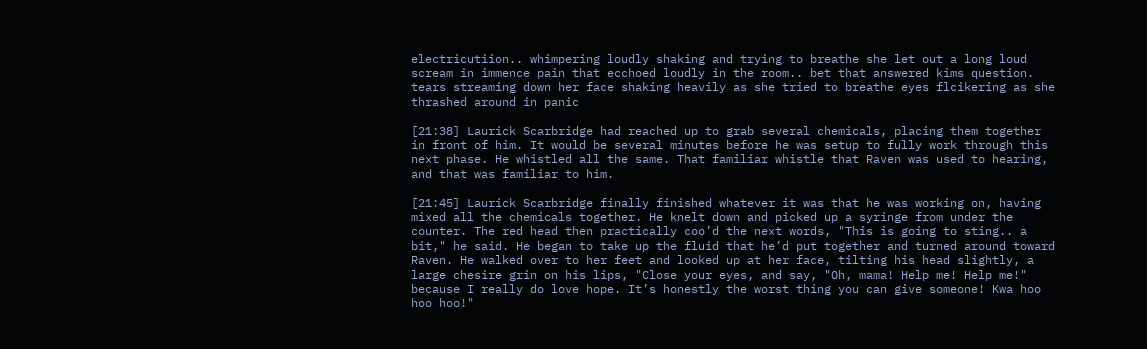electricutiion.. whimpering loudly shaking and trying to breathe she let out a long loud scream in immence pain that ecchoed loudly in the room.. bet that answered kims question. tears streaming down her face shaking heavily as she tried to breathe eyes flcikering as she thrashed around in panic

[21:38] Laurick Scarbridge had reached up to grab several chemicals, placing them together in front of him. It would be several minutes before he was setup to fully work through this next phase. He whistled all the same. That familiar whistle that Raven was used to hearing, and that was familiar to him.

[21:45] Laurick Scarbridge finally finished whatever it was that he was working on, having mixed all the chemicals together. He knelt down and picked up a syringe from under the counter. The red head then practically coo’d the next words, "This is going to sting.. a bit," he said. He began to take up the fluid that he’d put together and turned around toward Raven. He walked over to her feet and looked up at her face, tilting his head slightly, a large chesire grin on his lips, "Close your eyes, and say, "Oh, mama! Help me! Help me!" because I really do love hope. It’s honestly the worst thing you can give someone! Kwa hoo hoo hoo!"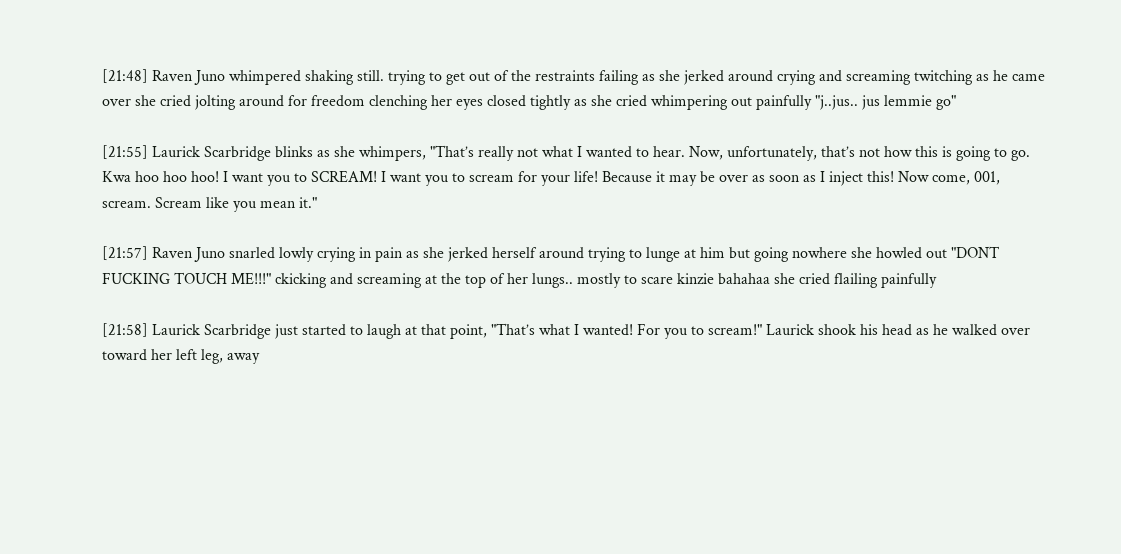[21:48] Raven Juno whimpered shaking still. trying to get out of the restraints failing as she jerked around crying and screaming twitching as he came over she cried jolting around for freedom clenching her eyes closed tightly as she cried whimpering out painfully "j..jus.. jus lemmie go"

[21:55] Laurick Scarbridge blinks as she whimpers, "That’s really not what I wanted to hear. Now, unfortunately, that’s not how this is going to go. Kwa hoo hoo hoo! I want you to SCREAM! I want you to scream for your life! Because it may be over as soon as I inject this! Now come, 001, scream. Scream like you mean it."

[21:57] Raven Juno snarled lowly crying in pain as she jerked herself around trying to lunge at him but going nowhere she howled out "DONT FUCKING TOUCH ME!!!" ckicking and screaming at the top of her lungs.. mostly to scare kinzie bahahaa she cried flailing painfully

[21:58] Laurick Scarbridge just started to laugh at that point, "That’s what I wanted! For you to scream!" Laurick shook his head as he walked over toward her left leg, away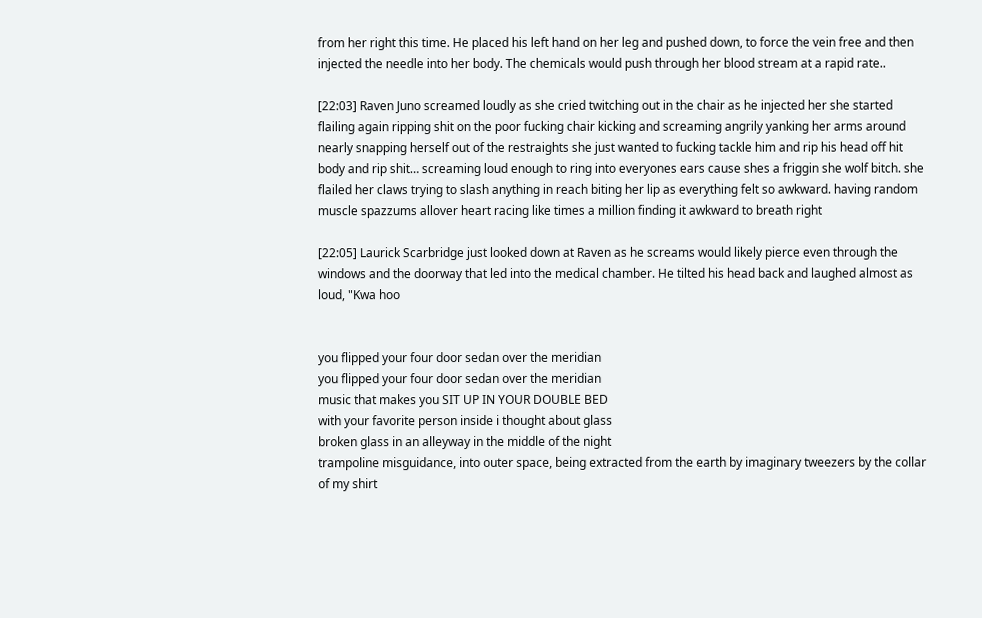from her right this time. He placed his left hand on her leg and pushed down, to force the vein free and then injected the needle into her body. The chemicals would push through her blood stream at a rapid rate..

[22:03] Raven Juno screamed loudly as she cried twitching out in the chair as he injected her she started flailing again ripping shit on the poor fucking chair kicking and screaming angrily yanking her arms around nearly snapping herself out of the restraights she just wanted to fucking tackle him and rip his head off hit body and rip shit… screaming loud enough to ring into everyones ears cause shes a friggin she wolf bitch. she flailed her claws trying to slash anything in reach biting her lip as everything felt so awkward. having random muscle spazzums allover heart racing like times a million finding it awkward to breath right

[22:05] Laurick Scarbridge just looked down at Raven as he screams would likely pierce even through the windows and the doorway that led into the medical chamber. He tilted his head back and laughed almost as loud, "Kwa hoo


you flipped your four door sedan over the meridian
you flipped your four door sedan over the meridian
music that makes you SIT UP IN YOUR DOUBLE BED
with your favorite person inside i thought about glass
broken glass in an alleyway in the middle of the night
trampoline misguidance, into outer space, being extracted from the earth by imaginary tweezers by the collar of my shirt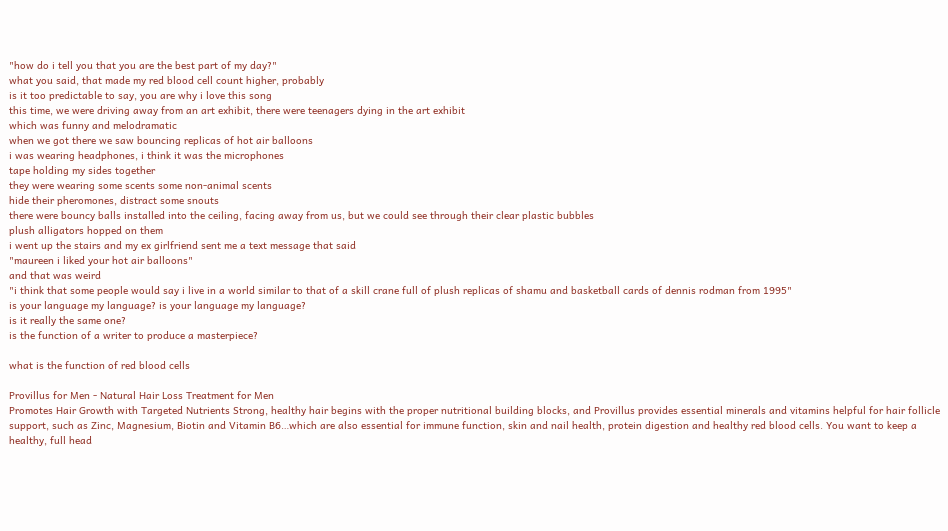"how do i tell you that you are the best part of my day?"
what you said, that made my red blood cell count higher, probably
is it too predictable to say, you are why i love this song
this time, we were driving away from an art exhibit, there were teenagers dying in the art exhibit
which was funny and melodramatic
when we got there we saw bouncing replicas of hot air balloons
i was wearing headphones, i think it was the microphones
tape holding my sides together
they were wearing some scents some non-animal scents
hide their pheromones, distract some snouts
there were bouncy balls installed into the ceiling, facing away from us, but we could see through their clear plastic bubbles
plush alligators hopped on them
i went up the stairs and my ex girlfriend sent me a text message that said
"maureen i liked your hot air balloons"
and that was weird
"i think that some people would say i live in a world similar to that of a skill crane full of plush replicas of shamu and basketball cards of dennis rodman from 1995"
is your language my language? is your language my language?
is it really the same one?
is the function of a writer to produce a masterpiece?

what is the function of red blood cells

Provillus for Men - Natural Hair Loss Treatment for Men
Promotes Hair Growth with Targeted Nutrients Strong, healthy hair begins with the proper nutritional building blocks, and Provillus provides essential minerals and vitamins helpful for hair follicle support, such as Zinc, Magnesium, Biotin and Vitamin B6…which are also essential for immune function, skin and nail health, protein digestion and healthy red blood cells. You want to keep a healthy, full head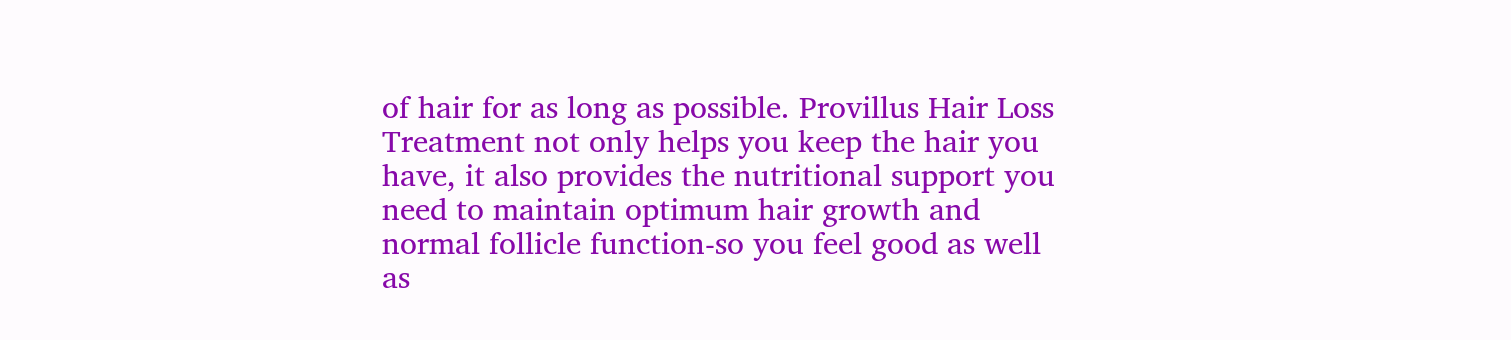of hair for as long as possible. Provillus Hair Loss Treatment not only helps you keep the hair you have, it also provides the nutritional support you need to maintain optimum hair growth and normal follicle function-so you feel good as well as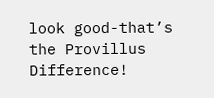look good-that’s the Provillus Difference!